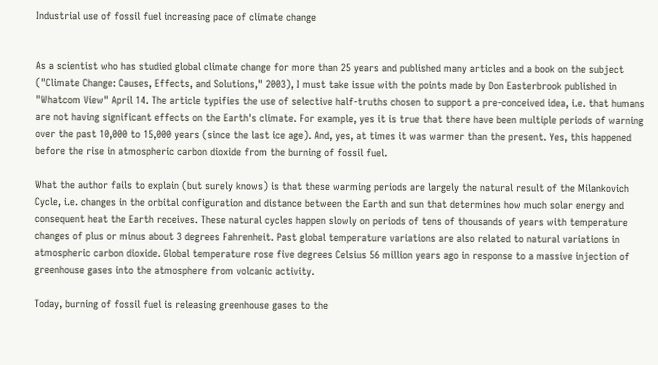Industrial use of fossil fuel increasing pace of climate change


As a scientist who has studied global climate change for more than 25 years and published many articles and a book on the subject ("Climate Change: Causes, Effects, and Solutions," 2003), I must take issue with the points made by Don Easterbrook published in "Whatcom View" April 14. The article typifies the use of selective half-truths chosen to support a pre-conceived idea, i.e. that humans are not having significant effects on the Earth's climate. For example, yes it is true that there have been multiple periods of warning over the past 10,000 to 15,000 years (since the last ice age). And, yes, at times it was warmer than the present. Yes, this happened before the rise in atmospheric carbon dioxide from the burning of fossil fuel.

What the author fails to explain (but surely knows) is that these warming periods are largely the natural result of the Milankovich Cycle, i.e. changes in the orbital configuration and distance between the Earth and sun that determines how much solar energy and consequent heat the Earth receives. These natural cycles happen slowly on periods of tens of thousands of years with temperature changes of plus or minus about 3 degrees Fahrenheit. Past global temperature variations are also related to natural variations in atmospheric carbon dioxide. Global temperature rose five degrees Celsius 56 million years ago in response to a massive injection of greenhouse gases into the atmosphere from volcanic activity.

Today, burning of fossil fuel is releasing greenhouse gases to the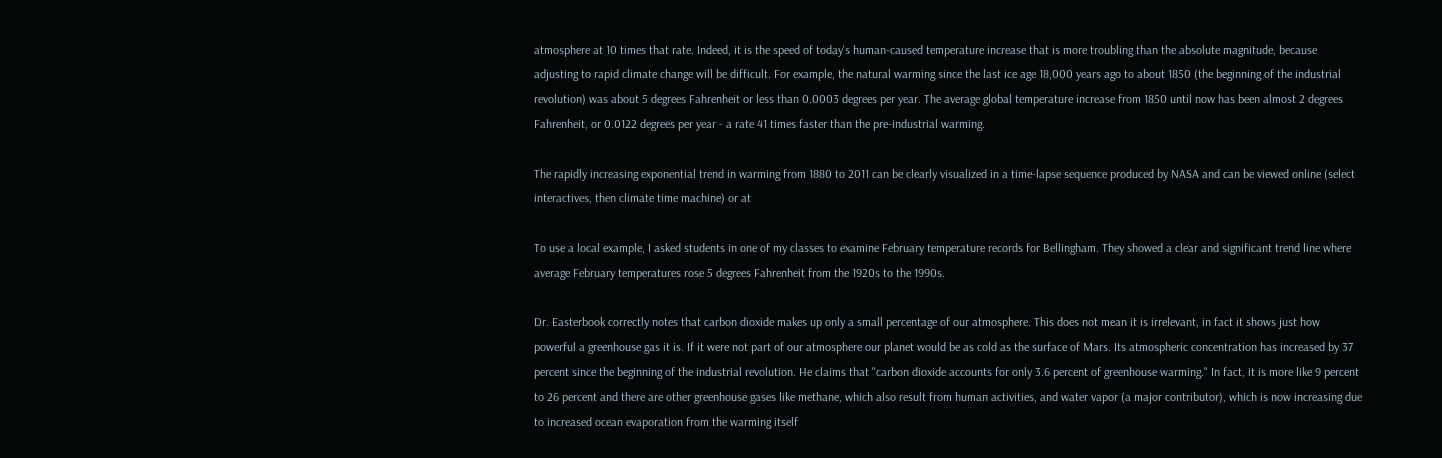atmosphere at 10 times that rate. Indeed, it is the speed of today's human-caused temperature increase that is more troubling than the absolute magnitude, because adjusting to rapid climate change will be difficult. For example, the natural warming since the last ice age 18,000 years ago to about 1850 (the beginning of the industrial revolution) was about 5 degrees Fahrenheit or less than 0.0003 degrees per year. The average global temperature increase from 1850 until now has been almost 2 degrees Fahrenheit, or 0.0122 degrees per year - a rate 41 times faster than the pre-industrial warming.

The rapidly increasing exponential trend in warming from 1880 to 2011 can be clearly visualized in a time-lapse sequence produced by NASA and can be viewed online (select interactives, then climate time machine) or at

To use a local example, I asked students in one of my classes to examine February temperature records for Bellingham. They showed a clear and significant trend line where average February temperatures rose 5 degrees Fahrenheit from the 1920s to the 1990s.

Dr. Easterbook correctly notes that carbon dioxide makes up only a small percentage of our atmosphere. This does not mean it is irrelevant, in fact it shows just how powerful a greenhouse gas it is. If it were not part of our atmosphere our planet would be as cold as the surface of Mars. Its atmospheric concentration has increased by 37 percent since the beginning of the industrial revolution. He claims that "carbon dioxide accounts for only 3.6 percent of greenhouse warming." In fact, it is more like 9 percent to 26 percent and there are other greenhouse gases like methane, which also result from human activities, and water vapor (a major contributor), which is now increasing due to increased ocean evaporation from the warming itself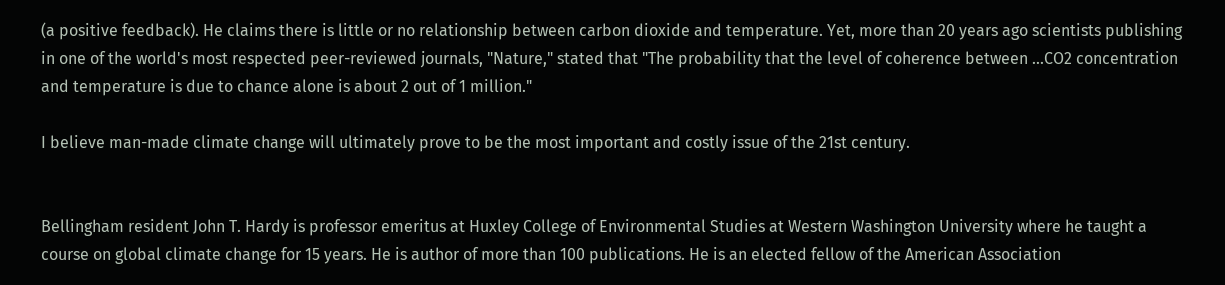(a positive feedback). He claims there is little or no relationship between carbon dioxide and temperature. Yet, more than 20 years ago scientists publishing in one of the world's most respected peer-reviewed journals, "Nature," stated that "The probability that the level of coherence between ...CO2 concentration and temperature is due to chance alone is about 2 out of 1 million."

I believe man-made climate change will ultimately prove to be the most important and costly issue of the 21st century.


Bellingham resident John T. Hardy is professor emeritus at Huxley College of Environmental Studies at Western Washington University where he taught a course on global climate change for 15 years. He is author of more than 100 publications. He is an elected fellow of the American Association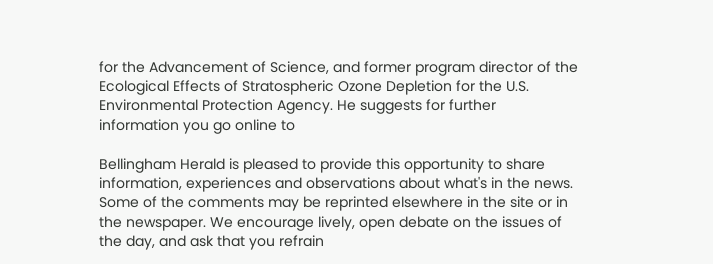for the Advancement of Science, and former program director of the Ecological Effects of Stratospheric Ozone Depletion for the U.S. Environmental Protection Agency. He suggests for further information you go online to

Bellingham Herald is pleased to provide this opportunity to share information, experiences and observations about what's in the news. Some of the comments may be reprinted elsewhere in the site or in the newspaper. We encourage lively, open debate on the issues of the day, and ask that you refrain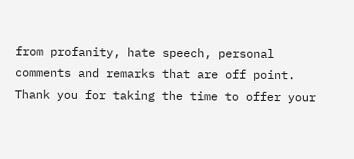from profanity, hate speech, personal comments and remarks that are off point. Thank you for taking the time to offer your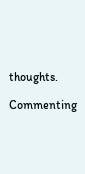thoughts.

Commenting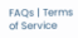FAQs | Terms of Service